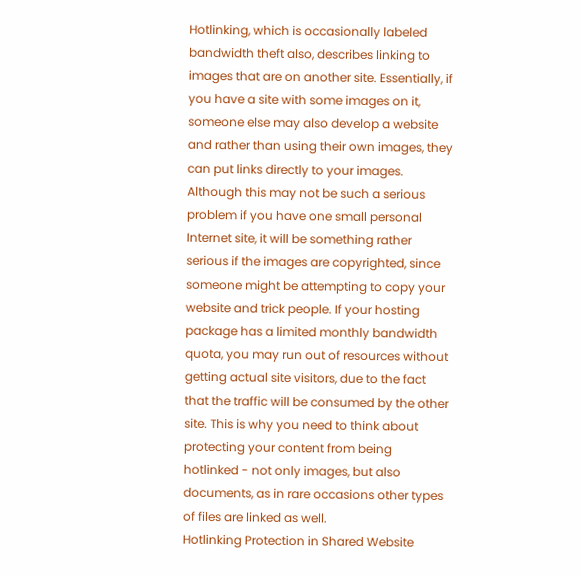Hotlinking, which is occasionally labeled bandwidth theft also, describes linking to images that are on another site. Essentially, if you have a site with some images on it, someone else may also develop a website and rather than using their own images, they can put links directly to your images. Although this may not be such a serious problem if you have one small personal Internet site, it will be something rather serious if the images are copyrighted, since someone might be attempting to copy your website and trick people. If your hosting package has a limited monthly bandwidth quota, you may run out of resources without getting actual site visitors, due to the fact that the traffic will be consumed by the other site. This is why you need to think about protecting your content from being hotlinked - not only images, but also documents, as in rare occasions other types of files are linked as well.
Hotlinking Protection in Shared Website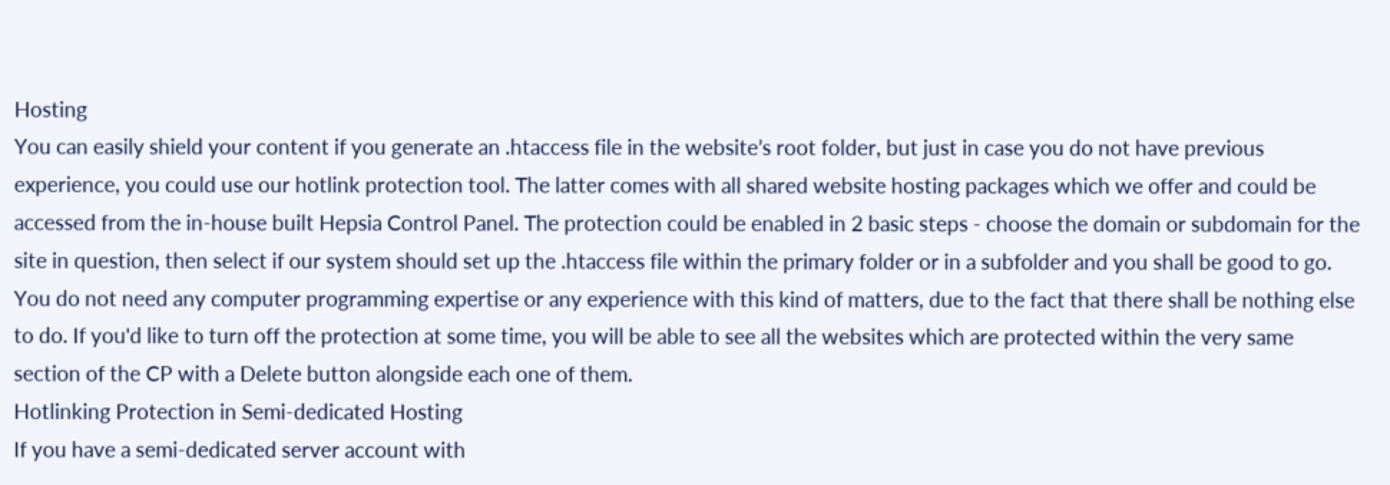Hosting
You can easily shield your content if you generate an .htaccess file in the website’s root folder, but just in case you do not have previous experience, you could use our hotlink protection tool. The latter comes with all shared website hosting packages which we offer and could be accessed from the in-house built Hepsia Control Panel. The protection could be enabled in 2 basic steps - choose the domain or subdomain for the site in question, then select if our system should set up the .htaccess file within the primary folder or in a subfolder and you shall be good to go. You do not need any computer programming expertise or any experience with this kind of matters, due to the fact that there shall be nothing else to do. If you'd like to turn off the protection at some time, you will be able to see all the websites which are protected within the very same section of the CP with a Delete button alongside each one of them.
Hotlinking Protection in Semi-dedicated Hosting
If you have a semi-dedicated server account with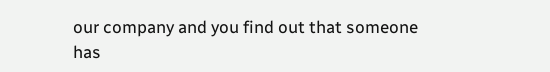our company and you find out that someone has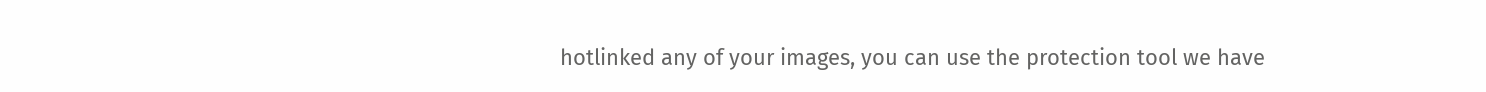hotlinked any of your images, you can use the protection tool we have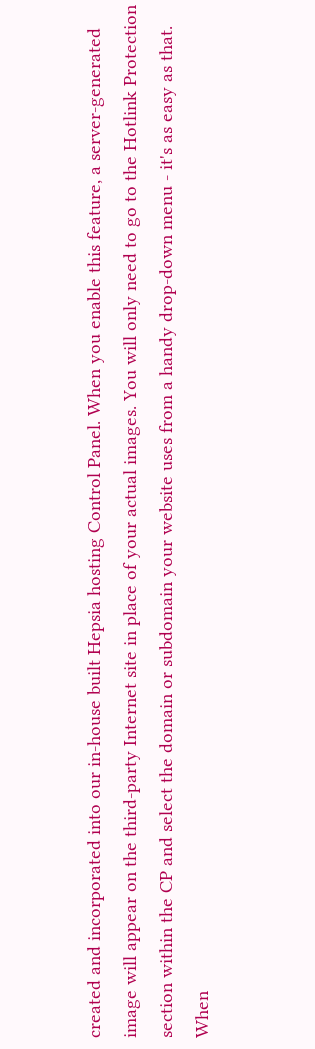created and incorporated into our in-house built Hepsia hosting Control Panel. When you enable this feature, a server-generated image will appear on the third-party Internet site in place of your actual images. You will only need to go to the Hotlink Protection section within the CP and select the domain or subdomain your website uses from a handy drop-down menu - it's as easy as that. When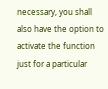necessary, you shall also have the option to activate the function just for a particular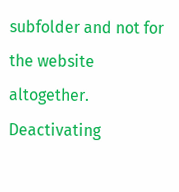subfolder and not for the website altogether. Deactivating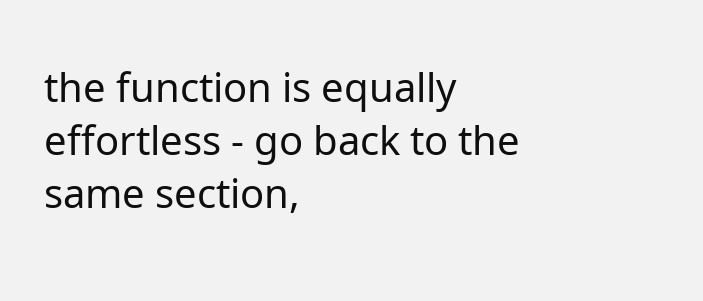the function is equally effortless - go back to the same section,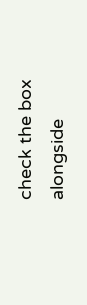check the box alongside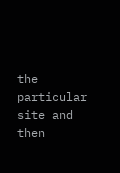the particular site and then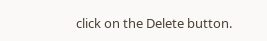click on the Delete button.